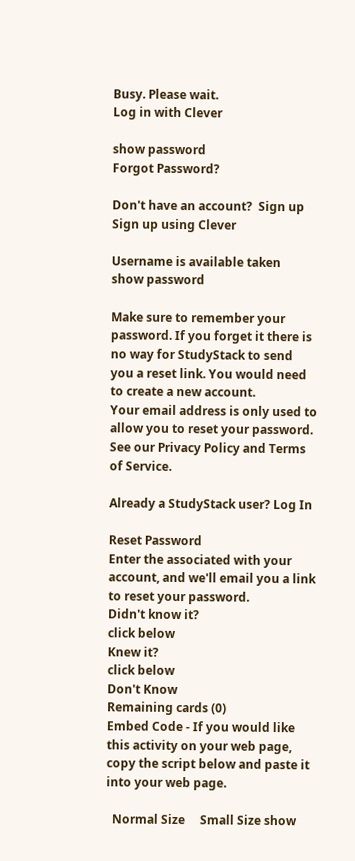Busy. Please wait.
Log in with Clever

show password
Forgot Password?

Don't have an account?  Sign up
Sign up using Clever

Username is available taken
show password

Make sure to remember your password. If you forget it there is no way for StudyStack to send you a reset link. You would need to create a new account.
Your email address is only used to allow you to reset your password. See our Privacy Policy and Terms of Service.

Already a StudyStack user? Log In

Reset Password
Enter the associated with your account, and we'll email you a link to reset your password.
Didn't know it?
click below
Knew it?
click below
Don't Know
Remaining cards (0)
Embed Code - If you would like this activity on your web page, copy the script below and paste it into your web page.

  Normal Size     Small Size show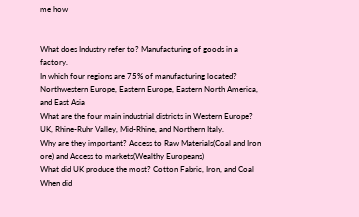me how


What does Industry refer to? Manufacturing of goods in a factory.
In which four regions are 75% of manufacturing located? Northwestern Europe, Eastern Europe, Eastern North America, and East Asia
What are the four main industrial districts in Western Europe? UK, Rhine-Ruhr Valley, Mid-Rhine, and Northern Italy.
Why are they important? Access to Raw Materials(Coal and Iron ore) and Access to markets(Wealthy Europeans)
What did UK produce the most? Cotton Fabric, Iron, and Coal
When did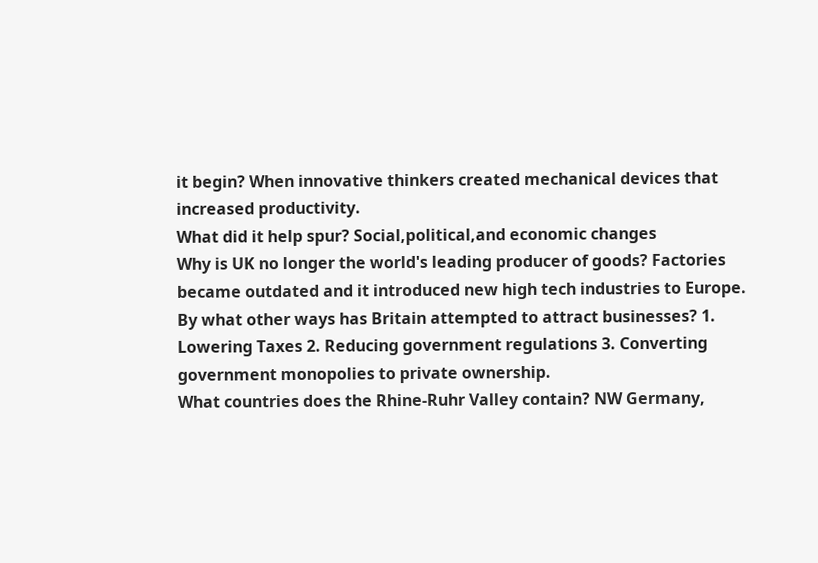it begin? When innovative thinkers created mechanical devices that increased productivity.
What did it help spur? Social,political,and economic changes
Why is UK no longer the world's leading producer of goods? Factories became outdated and it introduced new high tech industries to Europe.
By what other ways has Britain attempted to attract businesses? 1. Lowering Taxes 2. Reducing government regulations 3. Converting government monopolies to private ownership.
What countries does the Rhine-Ruhr Valley contain? NW Germany,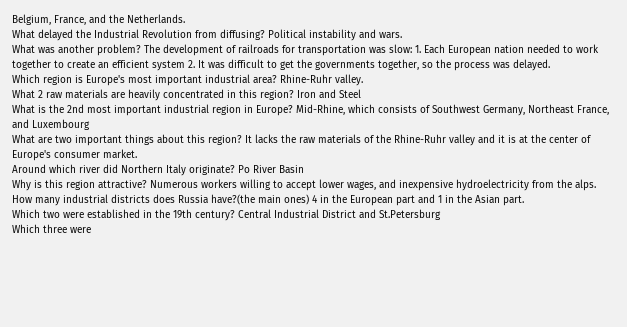Belgium, France, and the Netherlands.
What delayed the Industrial Revolution from diffusing? Political instability and wars.
What was another problem? The development of railroads for transportation was slow: 1. Each European nation needed to work together to create an efficient system 2. It was difficult to get the governments together, so the process was delayed.
Which region is Europe's most important industrial area? Rhine-Ruhr valley.
What 2 raw materials are heavily concentrated in this region? Iron and Steel
What is the 2nd most important industrial region in Europe? Mid-Rhine, which consists of Southwest Germany, Northeast France, and Luxembourg
What are two important things about this region? It lacks the raw materials of the Rhine-Ruhr valley and it is at the center of Europe's consumer market.
Around which river did Northern Italy originate? Po River Basin
Why is this region attractive? Numerous workers willing to accept lower wages, and inexpensive hydroelectricity from the alps.
How many industrial districts does Russia have?(the main ones) 4 in the European part and 1 in the Asian part.
Which two were established in the 19th century? Central Industrial District and St.Petersburg
Which three were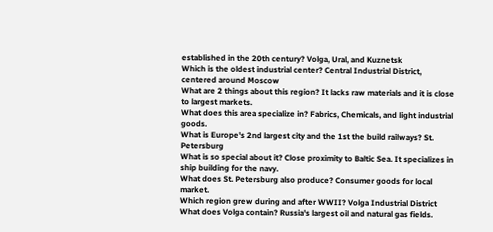established in the 20th century? Volga, Ural, and Kuznetsk
Which is the oldest industrial center? Central Industrial District, centered around Moscow
What are 2 things about this region? It lacks raw materials and it is close to largest markets.
What does this area specialize in? Fabrics, Chemicals, and light industrial goods.
What is Europe's 2nd largest city and the 1st the build railways? St. Petersburg
What is so special about it? Close proximity to Baltic Sea. It specializes in ship building for the navy.
What does St. Petersburg also produce? Consumer goods for local market.
Which region grew during and after WWII? Volga Industrial District
What does Volga contain? Russia's largest oil and natural gas fields.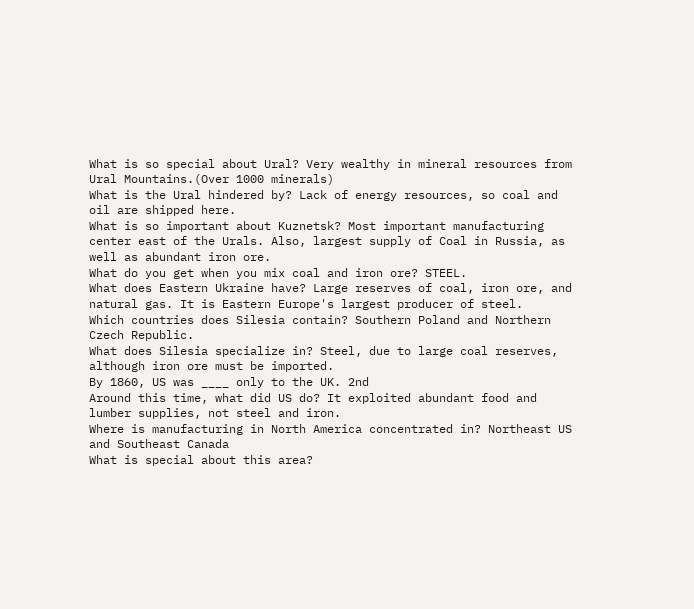What is so special about Ural? Very wealthy in mineral resources from Ural Mountains.(Over 1000 minerals)
What is the Ural hindered by? Lack of energy resources, so coal and oil are shipped here.
What is so important about Kuznetsk? Most important manufacturing center east of the Urals. Also, largest supply of Coal in Russia, as well as abundant iron ore.
What do you get when you mix coal and iron ore? STEEL.
What does Eastern Ukraine have? Large reserves of coal, iron ore, and natural gas. It is Eastern Europe's largest producer of steel.
Which countries does Silesia contain? Southern Poland and Northern Czech Republic.
What does Silesia specialize in? Steel, due to large coal reserves, although iron ore must be imported.
By 1860, US was ____ only to the UK. 2nd
Around this time, what did US do? It exploited abundant food and lumber supplies, not steel and iron.
Where is manufacturing in North America concentrated in? Northeast US and Southeast Canada
What is special about this area?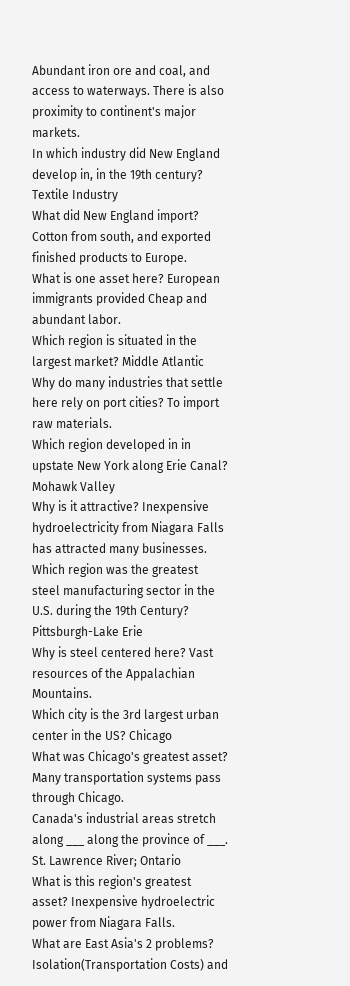Abundant iron ore and coal, and access to waterways. There is also proximity to continent's major markets.
In which industry did New England develop in, in the 19th century? Textile Industry
What did New England import? Cotton from south, and exported finished products to Europe.
What is one asset here? European immigrants provided Cheap and abundant labor.
Which region is situated in the largest market? Middle Atlantic
Why do many industries that settle here rely on port cities? To import raw materials.
Which region developed in in upstate New York along Erie Canal? Mohawk Valley
Why is it attractive? Inexpensive hydroelectricity from Niagara Falls has attracted many businesses.
Which region was the greatest steel manufacturing sector in the U.S. during the 19th Century? Pittsburgh-Lake Erie
Why is steel centered here? Vast resources of the Appalachian Mountains.
Which city is the 3rd largest urban center in the US? Chicago
What was Chicago's greatest asset? Many transportation systems pass through Chicago.
Canada's industrial areas stretch along ___ along the province of ___. St. Lawrence River; Ontario
What is this region's greatest asset? Inexpensive hydroelectric power from Niagara Falls.
What are East Asia's 2 problems? Isolation(Transportation Costs) and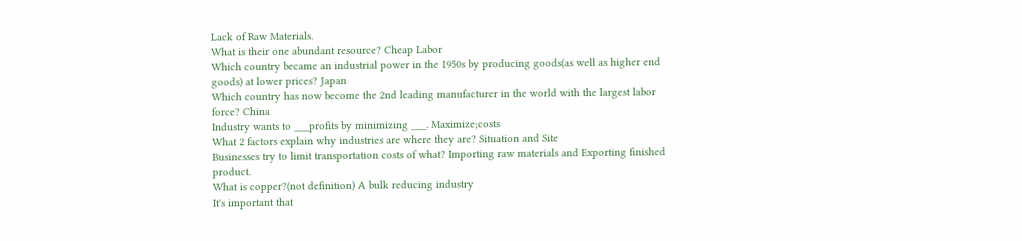Lack of Raw Materials.
What is their one abundant resource? Cheap Labor
Which country became an industrial power in the 1950s by producing goods(as well as higher end goods) at lower prices? Japan
Which country has now become the 2nd leading manufacturer in the world with the largest labor force? China
Industry wants to ___profits by minimizing ___. Maximize;costs
What 2 factors explain why industries are where they are? Situation and Site
Businesses try to limit transportation costs of what? Importing raw materials and Exporting finished product.
What is copper?(not definition) A bulk reducing industry
It's important that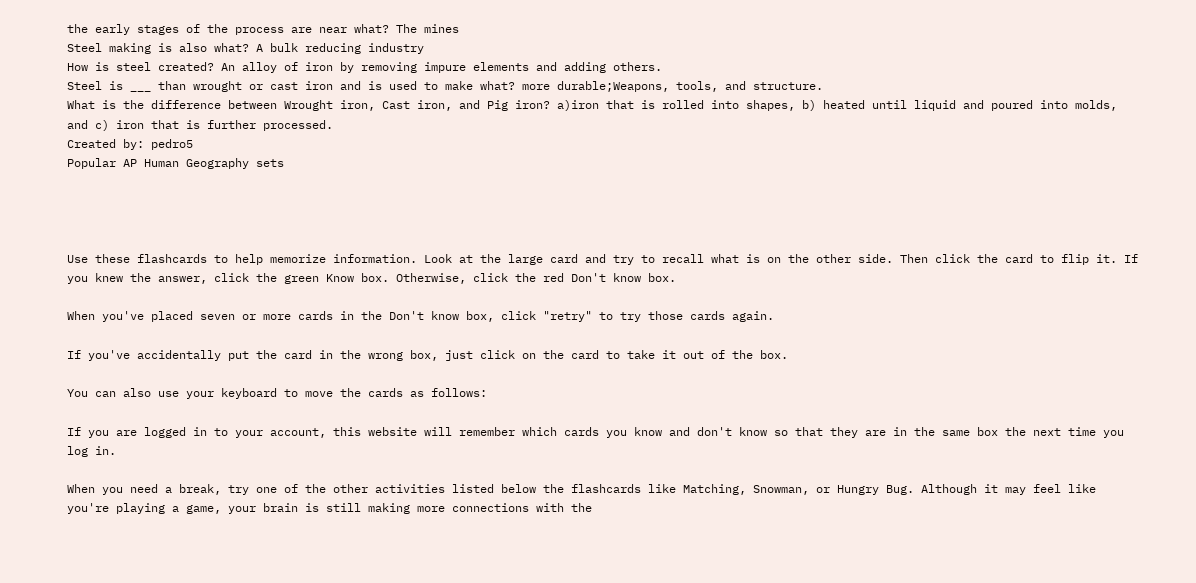the early stages of the process are near what? The mines
Steel making is also what? A bulk reducing industry
How is steel created? An alloy of iron by removing impure elements and adding others.
Steel is ___ than wrought or cast iron and is used to make what? more durable;Weapons, tools, and structure.
What is the difference between Wrought iron, Cast iron, and Pig iron? a)iron that is rolled into shapes, b) heated until liquid and poured into molds, and c) iron that is further processed.
Created by: pedro5
Popular AP Human Geography sets




Use these flashcards to help memorize information. Look at the large card and try to recall what is on the other side. Then click the card to flip it. If you knew the answer, click the green Know box. Otherwise, click the red Don't know box.

When you've placed seven or more cards in the Don't know box, click "retry" to try those cards again.

If you've accidentally put the card in the wrong box, just click on the card to take it out of the box.

You can also use your keyboard to move the cards as follows:

If you are logged in to your account, this website will remember which cards you know and don't know so that they are in the same box the next time you log in.

When you need a break, try one of the other activities listed below the flashcards like Matching, Snowman, or Hungry Bug. Although it may feel like you're playing a game, your brain is still making more connections with the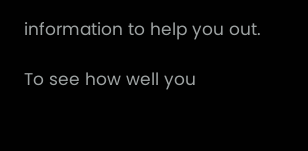information to help you out.

To see how well you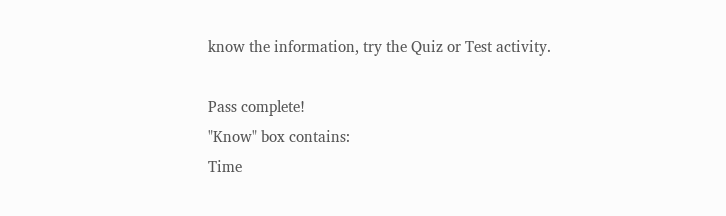know the information, try the Quiz or Test activity.

Pass complete!
"Know" box contains:
Time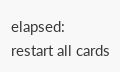elapsed:
restart all cards